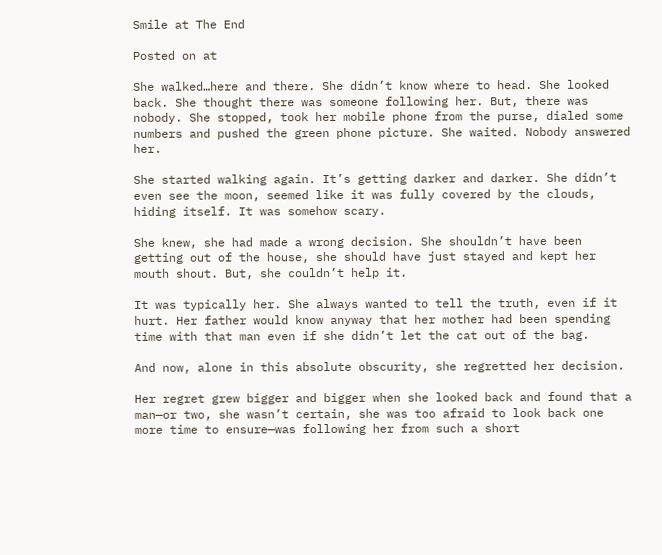Smile at The End

Posted on at

She walked…here and there. She didn’t know where to head. She looked back. She thought there was someone following her. But, there was nobody. She stopped, took her mobile phone from the purse, dialed some numbers and pushed the green phone picture. She waited. Nobody answered her.

She started walking again. It’s getting darker and darker. She didn’t even see the moon, seemed like it was fully covered by the clouds, hiding itself. It was somehow scary.

She knew, she had made a wrong decision. She shouldn’t have been getting out of the house, she should have just stayed and kept her mouth shout. But, she couldn’t help it.

It was typically her. She always wanted to tell the truth, even if it hurt. Her father would know anyway that her mother had been spending time with that man even if she didn’t let the cat out of the bag.

And now, alone in this absolute obscurity, she regretted her decision.

Her regret grew bigger and bigger when she looked back and found that a man—or two, she wasn’t certain, she was too afraid to look back one more time to ensure—was following her from such a short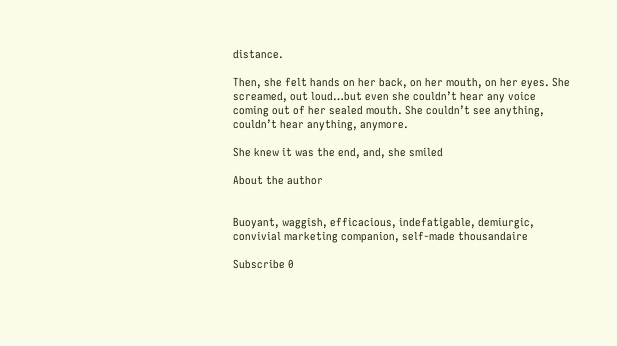distance.

Then, she felt hands on her back, on her mouth, on her eyes. She screamed, out loud…but even she couldn’t hear any voice coming out of her sealed mouth. She couldn’t see anything, couldn’t hear anything, anymore.

She knew it was the end, and, she smiled

About the author


Buoyant, waggish, efficacious, indefatigable, demiurgic, convivial marketing companion, self-made thousandaire

Subscribe 0